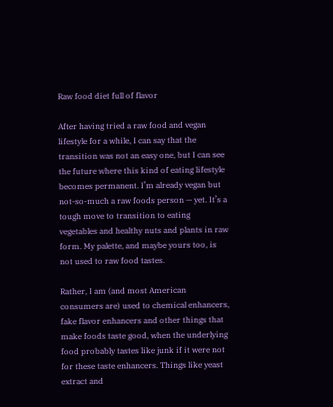Raw food diet full of flavor

After having tried a raw food and vegan lifestyle for a while, I can say that the transition was not an easy one, but I can see the future where this kind of eating lifestyle becomes permanent. I’m already vegan but not-so-much a raw foods person — yet. It’s a tough move to transition to eating vegetables and healthy nuts and plants in raw form. My palette, and maybe yours too, is not used to raw food tastes.

Rather, I am (and most American consumers are) used to chemical enhancers, fake flavor enhancers and other things that make foods taste good, when the underlying food probably tastes like junk if it were not for these taste enhancers. Things like yeast extract and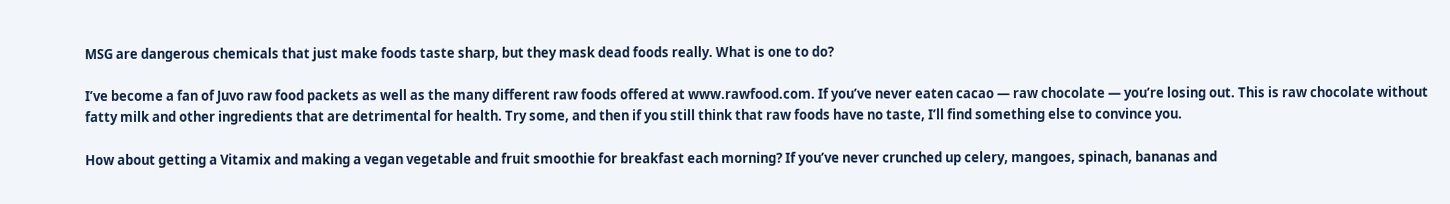MSG are dangerous chemicals that just make foods taste sharp, but they mask dead foods really. What is one to do?

I’ve become a fan of Juvo raw food packets as well as the many different raw foods offered at www.rawfood.com. If you’ve never eaten cacao — raw chocolate — you’re losing out. This is raw chocolate without fatty milk and other ingredients that are detrimental for health. Try some, and then if you still think that raw foods have no taste, I’ll find something else to convince you.

How about getting a Vitamix and making a vegan vegetable and fruit smoothie for breakfast each morning? If you’ve never crunched up celery, mangoes, spinach, bananas and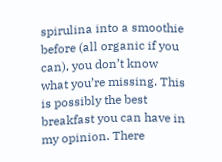spirulina into a smoothie before (all organic if you can), you don’t know what you’re missing. This is possibly the best breakfast you can have in my opinion. There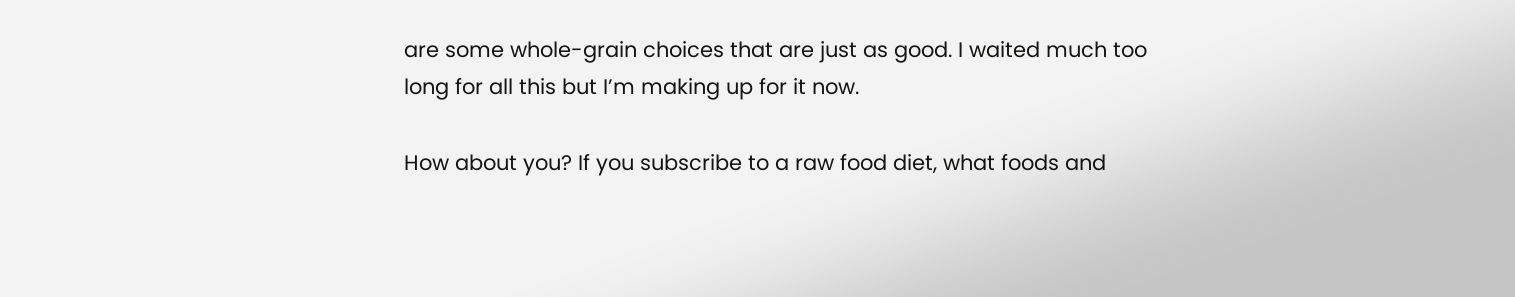are some whole-grain choices that are just as good. I waited much too long for all this but I’m making up for it now.

How about you? If you subscribe to a raw food diet, what foods and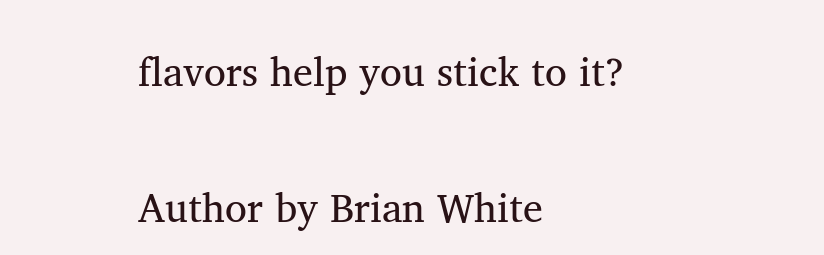flavors help you stick to it?

Author by Brian White